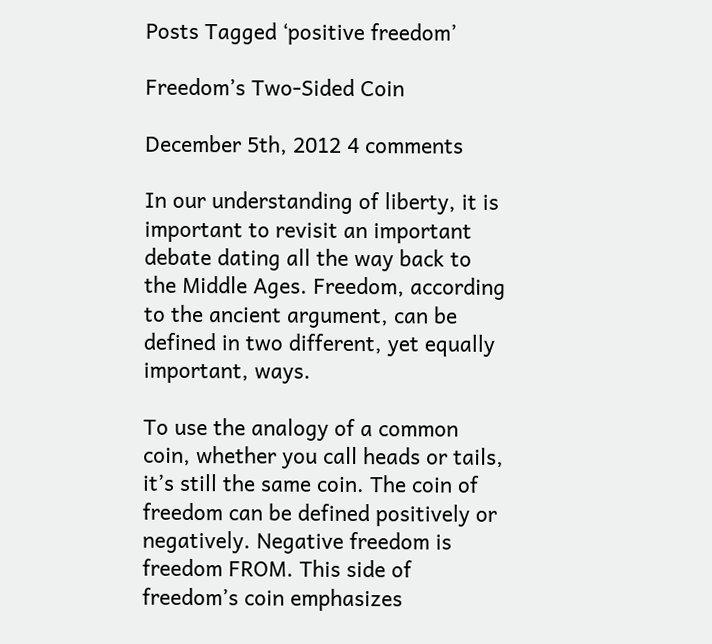Posts Tagged ‘positive freedom’

Freedom’s Two-Sided Coin

December 5th, 2012 4 comments

In our understanding of liberty, it is important to revisit an important debate dating all the way back to the Middle Ages. Freedom, according to the ancient argument, can be defined in two different, yet equally important, ways.

To use the analogy of a common coin, whether you call heads or tails, it’s still the same coin. The coin of freedom can be defined positively or negatively. Negative freedom is freedom FROM. This side of freedom’s coin emphasizes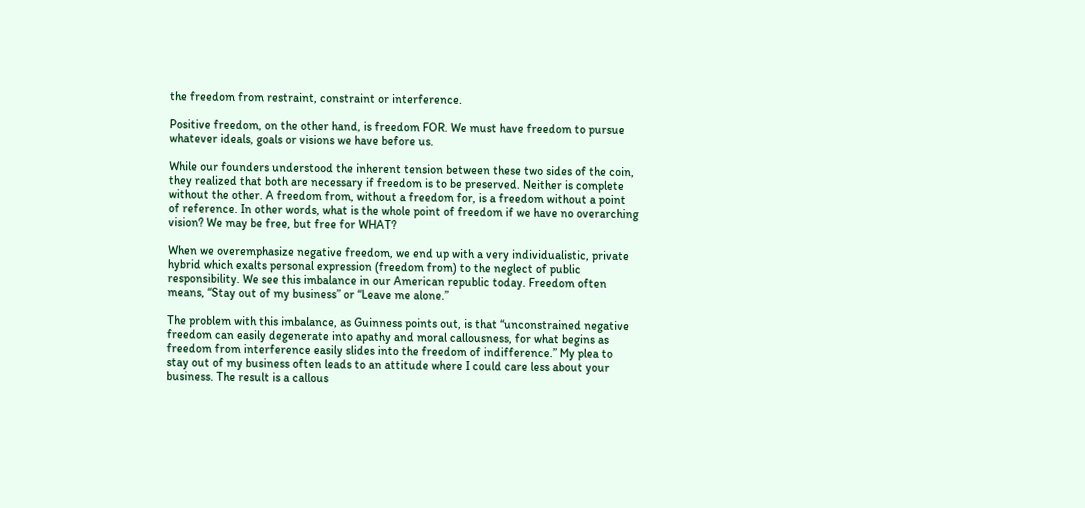the freedom from restraint, constraint or interference.

Positive freedom, on the other hand, is freedom FOR. We must have freedom to pursue whatever ideals, goals or visions we have before us.

While our founders understood the inherent tension between these two sides of the coin, they realized that both are necessary if freedom is to be preserved. Neither is complete without the other. A freedom from, without a freedom for, is a freedom without a point of reference. In other words, what is the whole point of freedom if we have no overarching vision? We may be free, but free for WHAT?

When we overemphasize negative freedom, we end up with a very individualistic, private hybrid which exalts personal expression (freedom from) to the neglect of public responsibility. We see this imbalance in our American republic today. Freedom often means, “Stay out of my business” or “Leave me alone.”

The problem with this imbalance, as Guinness points out, is that “unconstrained negative freedom can easily degenerate into apathy and moral callousness, for what begins as freedom from interference easily slides into the freedom of indifference.” My plea to stay out of my business often leads to an attitude where I could care less about your business. The result is a callous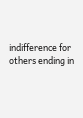indifference for others ending in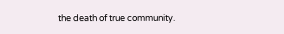the death of true community.